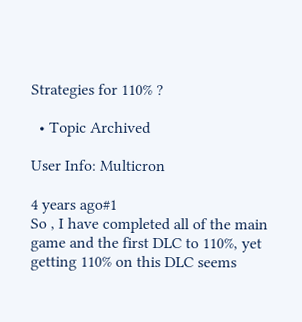Strategies for 110% ?

  • Topic Archived

User Info: Multicron

4 years ago#1
So , I have completed all of the main game and the first DLC to 110%, yet getting 110% on this DLC seems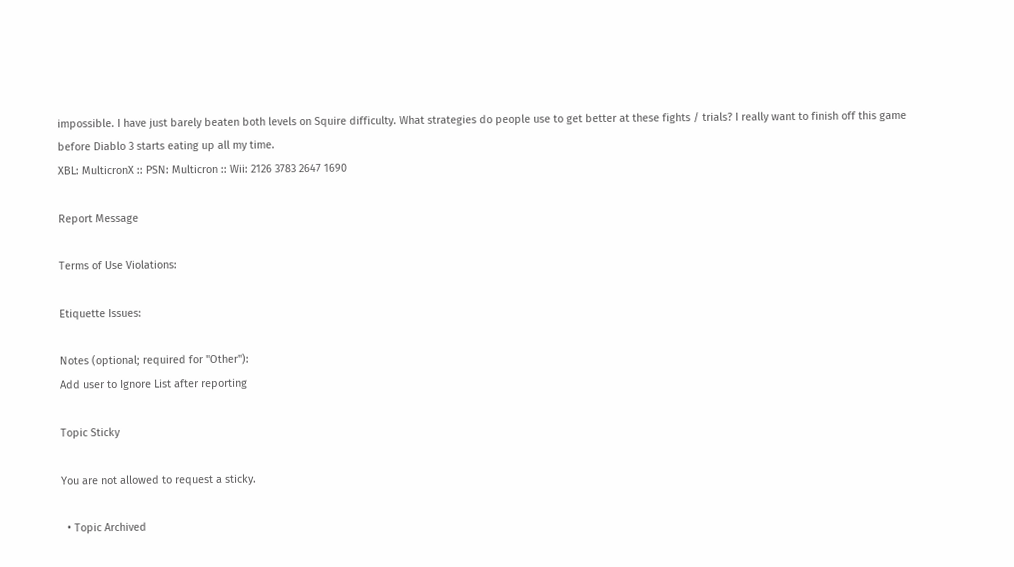impossible. I have just barely beaten both levels on Squire difficulty. What strategies do people use to get better at these fights / trials? I really want to finish off this game before Diablo 3 starts eating up all my time.
XBL: MulticronX :: PSN: Multicron :: Wii: 2126 3783 2647 1690

Report Message

Terms of Use Violations:

Etiquette Issues:

Notes (optional; required for "Other"):
Add user to Ignore List after reporting

Topic Sticky

You are not allowed to request a sticky.

  • Topic Archived